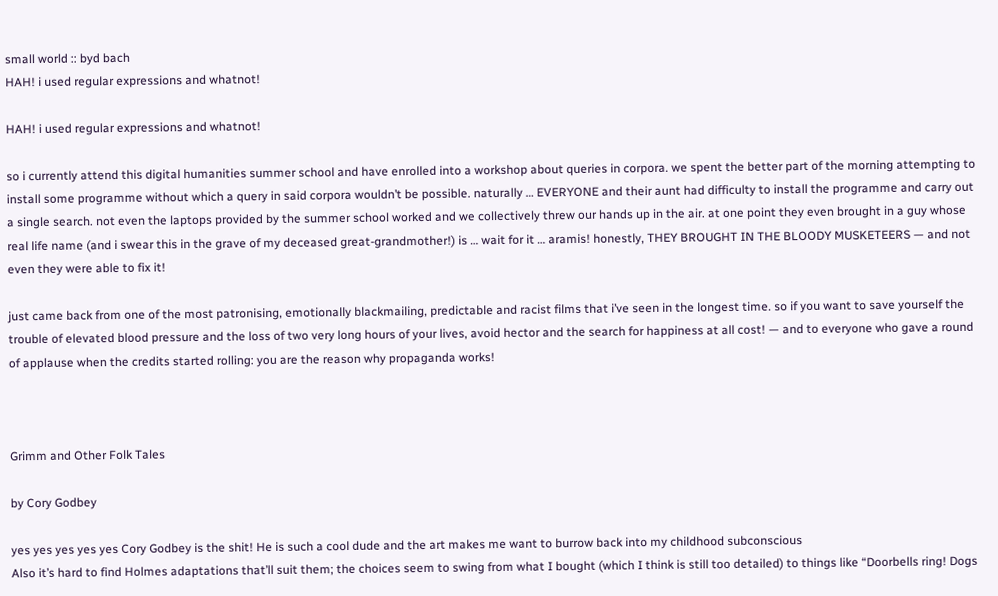small world :: byd bach
HAH! i used regular expressions and whatnot!

HAH! i used regular expressions and whatnot!

so i currently attend this digital humanities summer school and have enrolled into a workshop about queries in corpora. we spent the better part of the morning attempting to install some programme without which a query in said corpora wouldn’t be possible. naturally … EVERYONE and their aunt had difficulty to install the programme and carry out a single search. not even the laptops provided by the summer school worked and we collectively threw our hands up in the air. at one point they even brought in a guy whose real life name (and i swear this in the grave of my deceased great-grandmother!) is … wait for it … aramis! honestly, THEY BROUGHT IN THE BLOODY MUSKETEERS — and not even they were able to fix it!

just came back from one of the most patronising, emotionally blackmailing, predictable and racist films that i’ve seen in the longest time. so if you want to save yourself the trouble of elevated blood pressure and the loss of two very long hours of your lives, avoid hector and the search for happiness at all cost! — and to everyone who gave a round of applause when the credits started rolling: you are the reason why propaganda works!



Grimm and Other Folk Tales

by Cory Godbey

yes yes yes yes yes Cory Godbey is the shit! He is such a cool dude and the art makes me want to burrow back into my childhood subconscious
Also it’s hard to find Holmes adaptations that’ll suit them; the choices seem to swing from what I bought (which I think is still too detailed) to things like “Doorbells ring! Dogs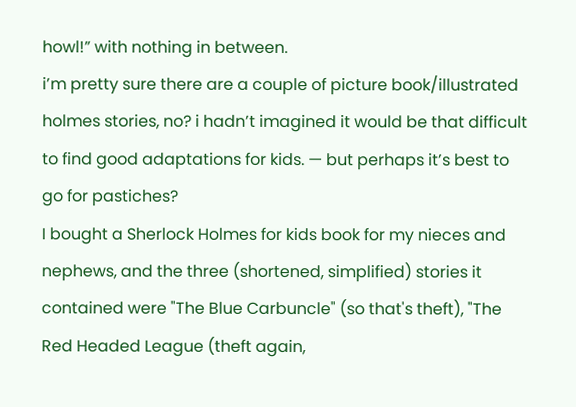howl!” with nothing in between.
i’m pretty sure there are a couple of picture book/illustrated holmes stories, no? i hadn’t imagined it would be that difficult to find good adaptations for kids. — but perhaps it’s best to go for pastiches?
I bought a Sherlock Holmes for kids book for my nieces and nephews, and the three (shortened, simplified) stories it contained were "The Blue Carbuncle" (so that's theft), "The Red Headed League (theft again,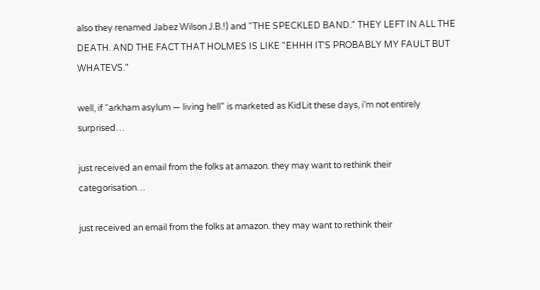also they renamed Jabez Wilson J.B.!) and "THE SPECKLED BAND." THEY LEFT IN ALL THE DEATH. AND THE FACT THAT HOLMES IS LIKE "EHHH IT'S PROBABLY MY FAULT BUT WHATEVS."

well, if “arkham asylum — living hell” is marketed as KidLit these days, i’m not entirely surprised…

just received an email from the folks at amazon. they may want to rethink their categorisation…

just received an email from the folks at amazon. they may want to rethink their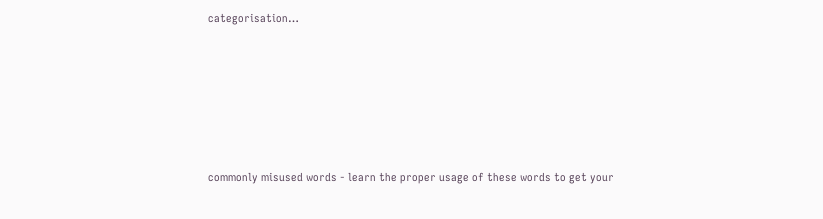categorisation…






commonly misused words - learn the proper usage of these words to get your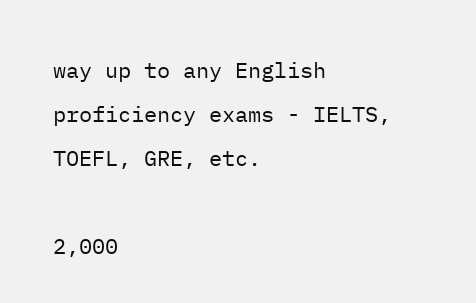way up to any English proficiency exams - IELTS, TOEFL, GRE, etc.

2,000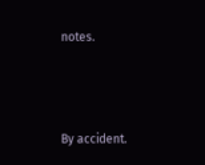notes.



By accident.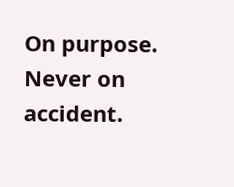On purpose. Never on accident.